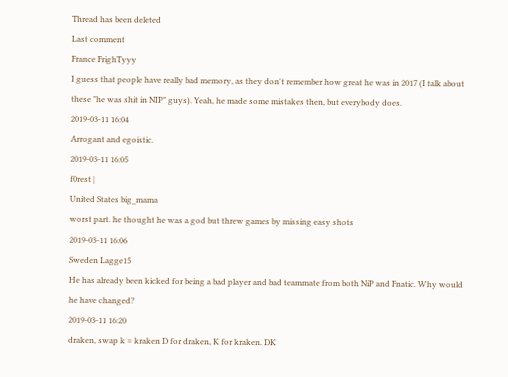Thread has been deleted
Last comment
France FrighTyyy
I guess that people have really bad memory, as they don't remember how great he was in 2017 (I talk about these "he was shit in NIP" guys). Yeah, he made some mistakes then, but everybody does.
2019-03-11 16:04
Arrogant and egoistic.
2019-03-11 16:05
f0rest |
United States big_mama
worst part. he thought he was a god but threw games by missing easy shots
2019-03-11 16:06
Sweden Lagge15
He has already been kicked for being a bad player and bad teammate from both NiP and Fnatic. Why would he have changed?
2019-03-11 16:20
draken, swap k = kraken D for draken, K for kraken. DK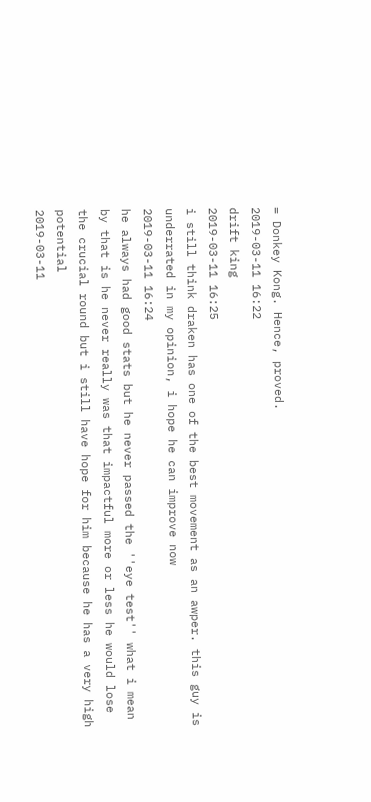= Donkey Kong. Hence, proved.
2019-03-11 16:22
drift king
2019-03-11 16:25
i still think draken has one of the best movement as an awper. this guy is underrated in my opinion, i hope he can improve now
2019-03-11 16:24
he always had good stats but he never passed the ''eye test'' what i mean by that is he never really was that impactful more or less he would lose the crucial round but i still have hope for him because he has a very high potential
2019-03-11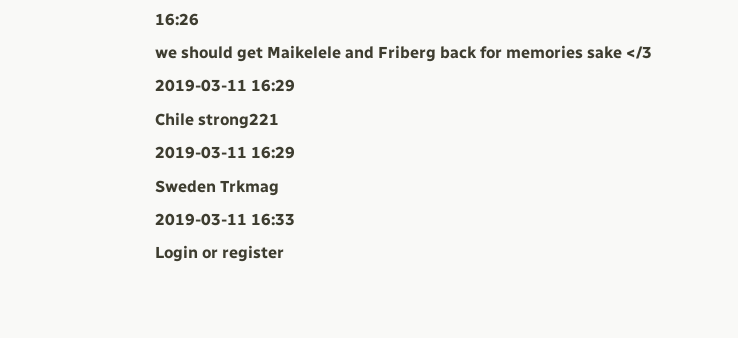16:26
we should get Maikelele and Friberg back for memories sake </3
2019-03-11 16:29
Chile strong221
2019-03-11 16:29
Sweden Trkmag
2019-03-11 16:33
Login or register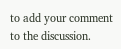to add your comment to the discussion.